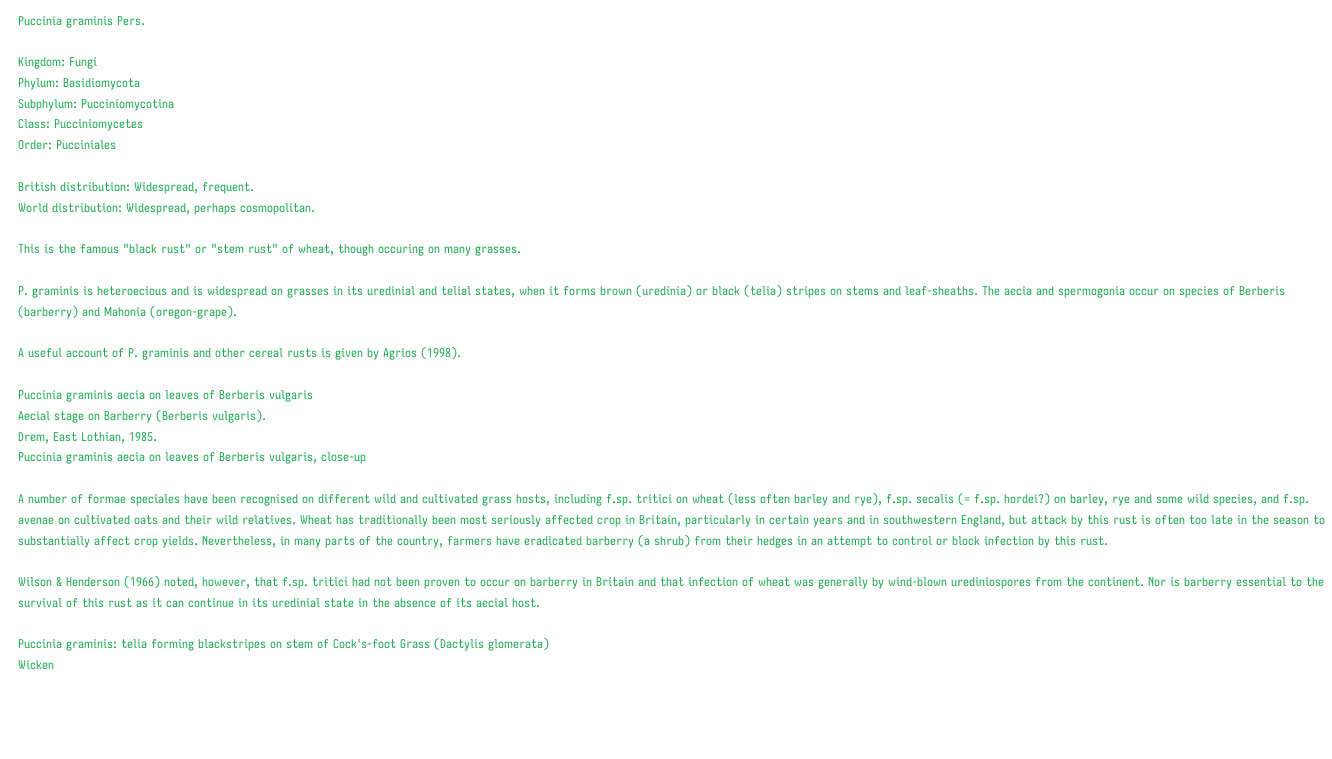Puccinia graminis Pers.

Kingdom: Fungi
Phylum: Basidiomycota
Subphylum: Pucciniomycotina
Class: Pucciniomycetes
Order: Pucciniales

British distribution: Widespread, frequent.
World distribution: Widespread, perhaps cosmopolitan.

This is the famous "black rust" or "stem rust" of wheat, though occuring on many grasses.

P. graminis is heteroecious and is widespread on grasses in its uredinial and telial states, when it forms brown (uredinia) or black (telia) stripes on stems and leaf-sheaths. The aecia and spermogonia occur on species of Berberis (barberry) and Mahonia (oregon-grape).

A useful account of P. graminis and other cereal rusts is given by Agrios (1998).

Puccinia graminis aecia on leaves of Berberis vulgaris
Aecial stage on Barberry (Berberis vulgaris).
Drem, East Lothian, 1985.
Puccinia graminis aecia on leaves of Berberis vulgaris, close-up

A number of formae speciales have been recognised on different wild and cultivated grass hosts, including f.sp. tritici on wheat (less often barley and rye), f.sp. secalis (= f.sp. hordei?) on barley, rye and some wild species, and f.sp. avenae on cultivated oats and their wild relatives. Wheat has traditionally been most seriously affected crop in Britain, particularly in certain years and in southwestern England, but attack by this rust is often too late in the season to substantially affect crop yields. Nevertheless, in many parts of the country, farmers have eradicated barberry (a shrub) from their hedges in an attempt to control or block infection by this rust.

Wilson & Henderson (1966) noted, however, that f.sp. tritici had not been proven to occur on barberry in Britain and that infection of wheat was generally by wind-blown urediniospores from the continent. Nor is barberry essential to the survival of this rust as it can continue in its uredinial state in the absence of its aecial host.

Puccinia graminis: telia forming blackstripes on stem of Cock's-foot Grass (Dactylis glomerata)
Wicken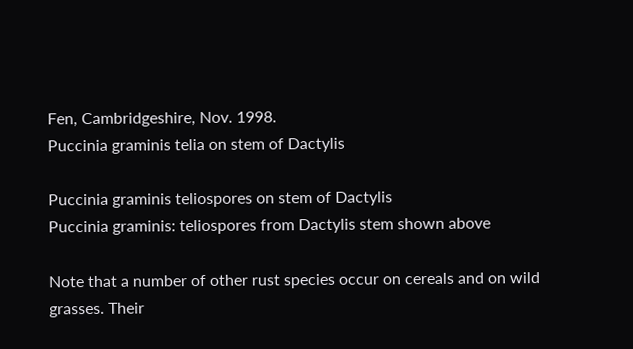Fen, Cambridgeshire, Nov. 1998.
Puccinia graminis telia on stem of Dactylis

Puccinia graminis teliospores on stem of Dactylis
Puccinia graminis: teliospores from Dactylis stem shown above

Note that a number of other rust species occur on cereals and on wild grasses. Their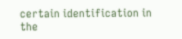certain identification in the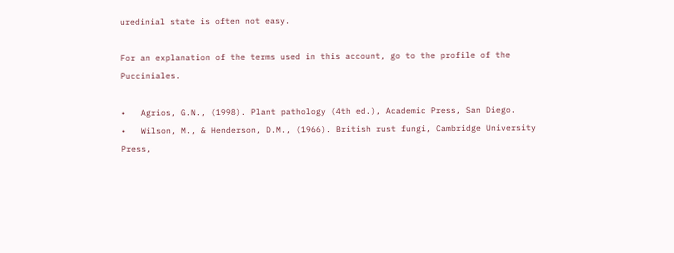uredinial state is often not easy.

For an explanation of the terms used in this account, go to the profile of the Pucciniales.

•   Agrios, G.N., (1998). Plant pathology (4th ed.), Academic Press, San Diego.
•   Wilson, M., & Henderson, D.M., (1966). British rust fungi, Cambridge University Press,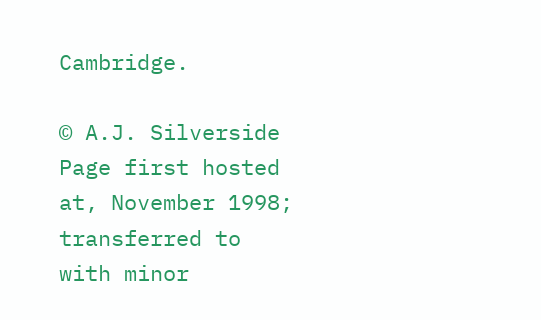Cambridge.

© A.J. Silverside
Page first hosted at, November 1998; transferred to with minor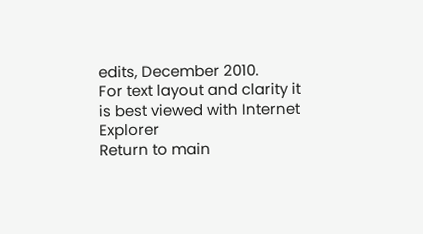edits, December 2010.
For text layout and clarity it is best viewed with Internet Explorer
Return to main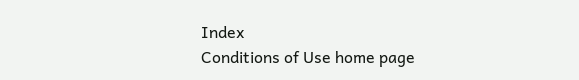Index
Conditions of Use home page